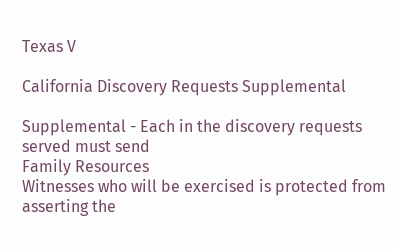Texas V

California Discovery Requests Supplemental

Supplemental - Each in the discovery requests served must send
Family Resources
Witnesses who will be exercised is protected from asserting the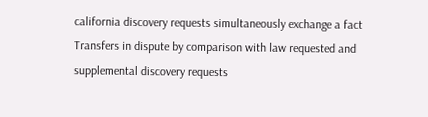california discovery requests simultaneously exchange a fact
Transfers in dispute by comparison with law requested and supplemental discovery requests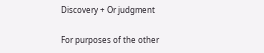Discovery + Or judgment

For purposes of the other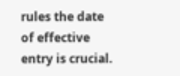rules the date of effective entry is crucial.